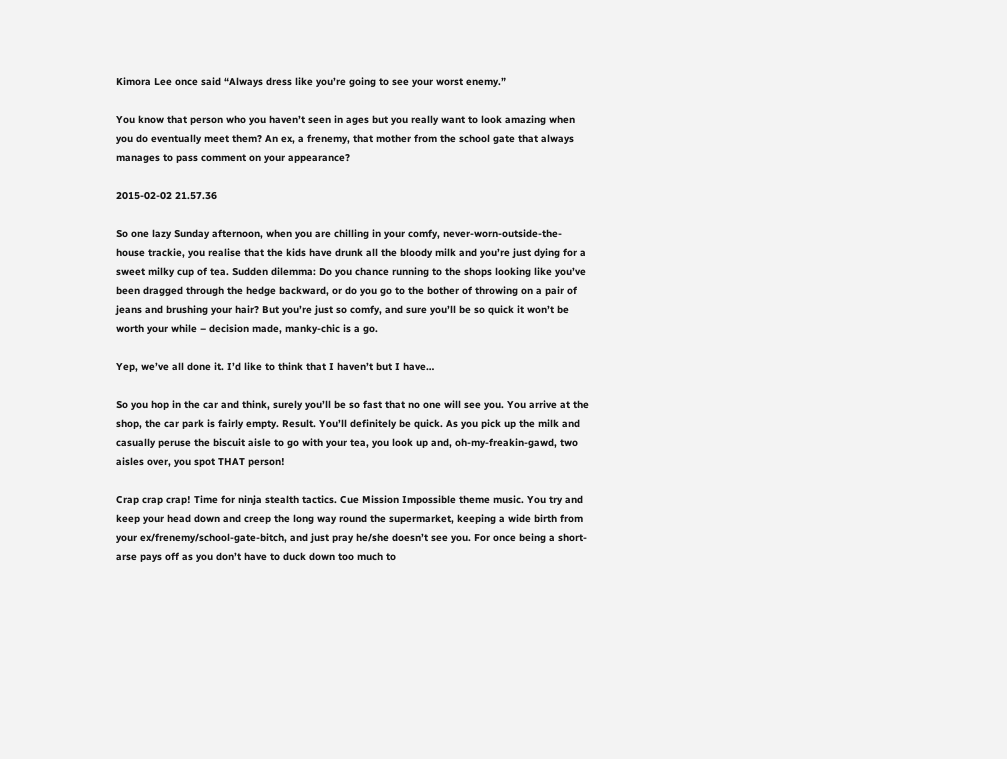Kimora Lee once said “Always dress like you’re going to see your worst enemy.”

You know that person who you haven’t seen in ages but you really want to look amazing when you do eventually meet them? An ex, a frenemy, that mother from the school gate that always manages to pass comment on your appearance?

2015-02-02 21.57.36

So one lazy Sunday afternoon, when you are chilling in your comfy, never-worn-outside-the-house trackie, you realise that the kids have drunk all the bloody milk and you’re just dying for a sweet milky cup of tea. Sudden dilemma: Do you chance running to the shops looking like you’ve been dragged through the hedge backward, or do you go to the bother of throwing on a pair of jeans and brushing your hair? But you’re just so comfy, and sure you’ll be so quick it won’t be worth your while – decision made, manky-chic is a go.

Yep, we’ve all done it. I’d like to think that I haven’t but I have…

So you hop in the car and think, surely you’ll be so fast that no one will see you. You arrive at the shop, the car park is fairly empty. Result. You’ll definitely be quick. As you pick up the milk and casually peruse the biscuit aisle to go with your tea, you look up and, oh-my-freakin-gawd, two aisles over, you spot THAT person!

Crap crap crap! Time for ninja stealth tactics. Cue Mission Impossible theme music. You try and keep your head down and creep the long way round the supermarket, keeping a wide birth from your ex/frenemy/school-gate-bitch, and just pray he/she doesn’t see you. For once being a short-arse pays off as you don’t have to duck down too much to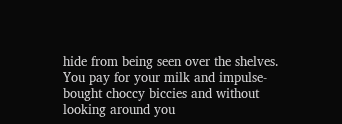hide from being seen over the shelves. You pay for your milk and impulse-bought choccy biccies and without looking around you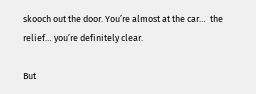skooch out the door. You’re almost at the car…  the relief… you’re definitely clear.

But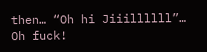then… “Oh hi Jiiillllll”… Oh fuck!